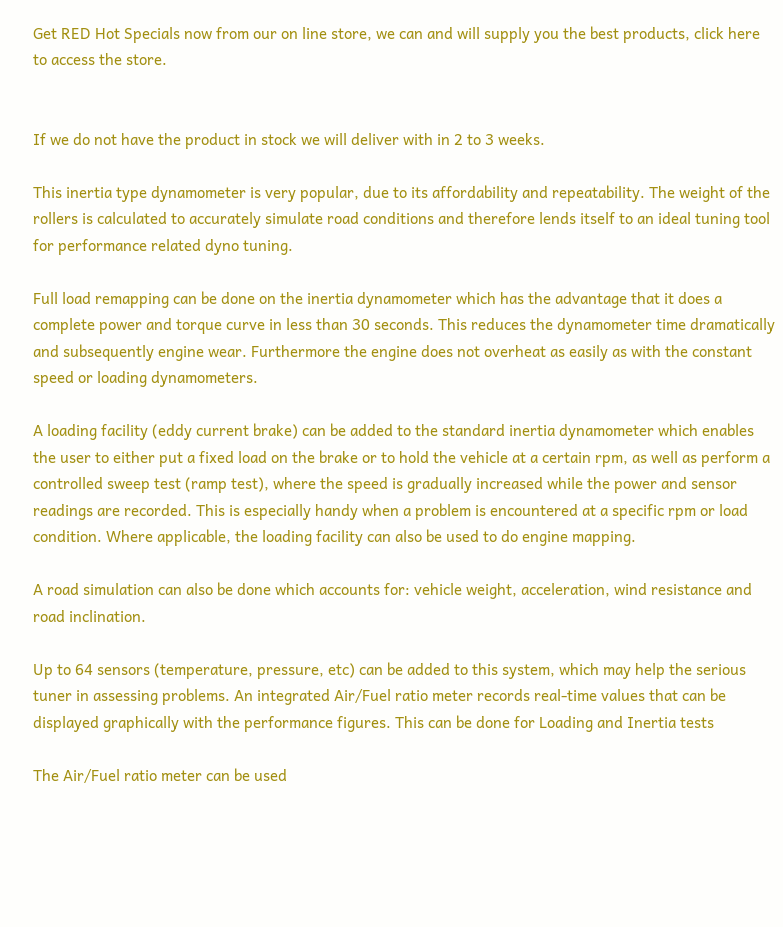Get RED Hot Specials now from our on line store, we can and will supply you the best products, click here to access the store.


If we do not have the product in stock we will deliver with in 2 to 3 weeks.

This inertia type dynamometer is very popular, due to its affordability and repeatability. The weight of the rollers is calculated to accurately simulate road conditions and therefore lends itself to an ideal tuning tool for performance related dyno tuning.

Full load remapping can be done on the inertia dynamometer which has the advantage that it does a complete power and torque curve in less than 30 seconds. This reduces the dynamometer time dramatically and subsequently engine wear. Furthermore the engine does not overheat as easily as with the constant speed or loading dynamometers.

A loading facility (eddy current brake) can be added to the standard inertia dynamometer which enables the user to either put a fixed load on the brake or to hold the vehicle at a certain rpm, as well as perform a controlled sweep test (ramp test), where the speed is gradually increased while the power and sensor readings are recorded. This is especially handy when a problem is encountered at a specific rpm or load condition. Where applicable, the loading facility can also be used to do engine mapping.

A road simulation can also be done which accounts for: vehicle weight, acceleration, wind resistance and road inclination.

Up to 64 sensors (temperature, pressure, etc) can be added to this system, which may help the serious tuner in assessing problems. An integrated Air/Fuel ratio meter records real-time values that can be displayed graphically with the performance figures. This can be done for Loading and Inertia tests

The Air/Fuel ratio meter can be used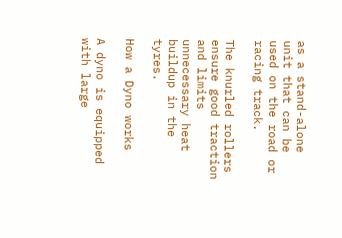as a stand-alone unit that can be used on the road or racing track.

The knurled rollers ensure good traction and limits unnecessary heat buildup in the tyres.

How a Dyno works

A dyno is equipped with large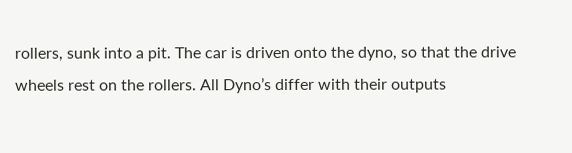rollers, sunk into a pit. The car is driven onto the dyno, so that the drive wheels rest on the rollers. All Dyno’s differ with their outputs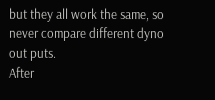but they all work the same, so never compare different dyno out puts.
After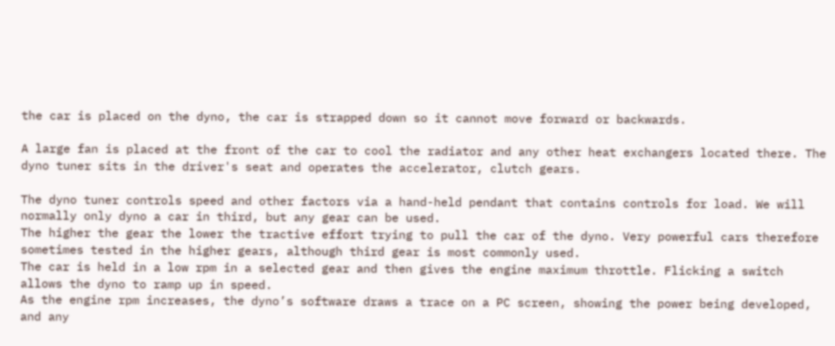the car is placed on the dyno, the car is strapped down so it cannot move forward or backwards.

A large fan is placed at the front of the car to cool the radiator and any other heat exchangers located there. The dyno tuner sits in the driver's seat and operates the accelerator, clutch gears.

The dyno tuner controls speed and other factors via a hand-held pendant that contains controls for load. We will normally only dyno a car in third, but any gear can be used.
The higher the gear the lower the tractive effort trying to pull the car of the dyno. Very powerful cars therefore sometimes tested in the higher gears, although third gear is most commonly used.
The car is held in a low rpm in a selected gear and then gives the engine maximum throttle. Flicking a switch allows the dyno to ramp up in speed.
As the engine rpm increases, the dyno’s software draws a trace on a PC screen, showing the power being developed, and any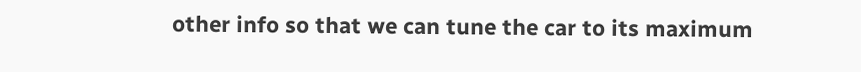other info so that we can tune the car to its maximum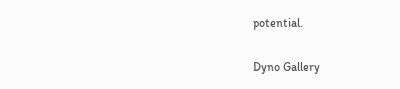potential.

Dyno Gallery